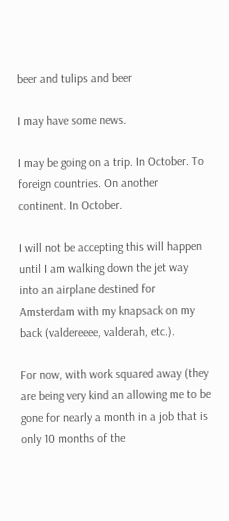beer and tulips and beer

I may have some news.

I may be going on a trip. In October. To foreign countries. On another continent. In October.

I will not be accepting this will happen until I am walking down the jet way into an airplane destined for Amsterdam with my knapsack on my back (valdereeee, valderah, etc.).

For now, with work squared away (they are being very kind an allowing me to be gone for nearly a month in a job that is only 10 months of the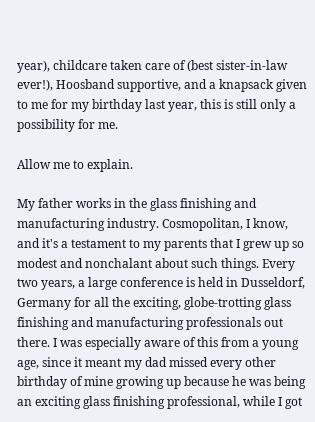year), childcare taken care of (best sister-in-law ever!), Hoosband supportive, and a knapsack given to me for my birthday last year, this is still only a possibility for me.

Allow me to explain.

My father works in the glass finishing and manufacturing industry. Cosmopolitan, I know, and it's a testament to my parents that I grew up so modest and nonchalant about such things. Every two years, a large conference is held in Dusseldorf, Germany for all the exciting, globe-trotting glass finishing and manufacturing professionals out there. I was especially aware of this from a young age, since it meant my dad missed every other birthday of mine growing up because he was being an exciting glass finishing professional, while I got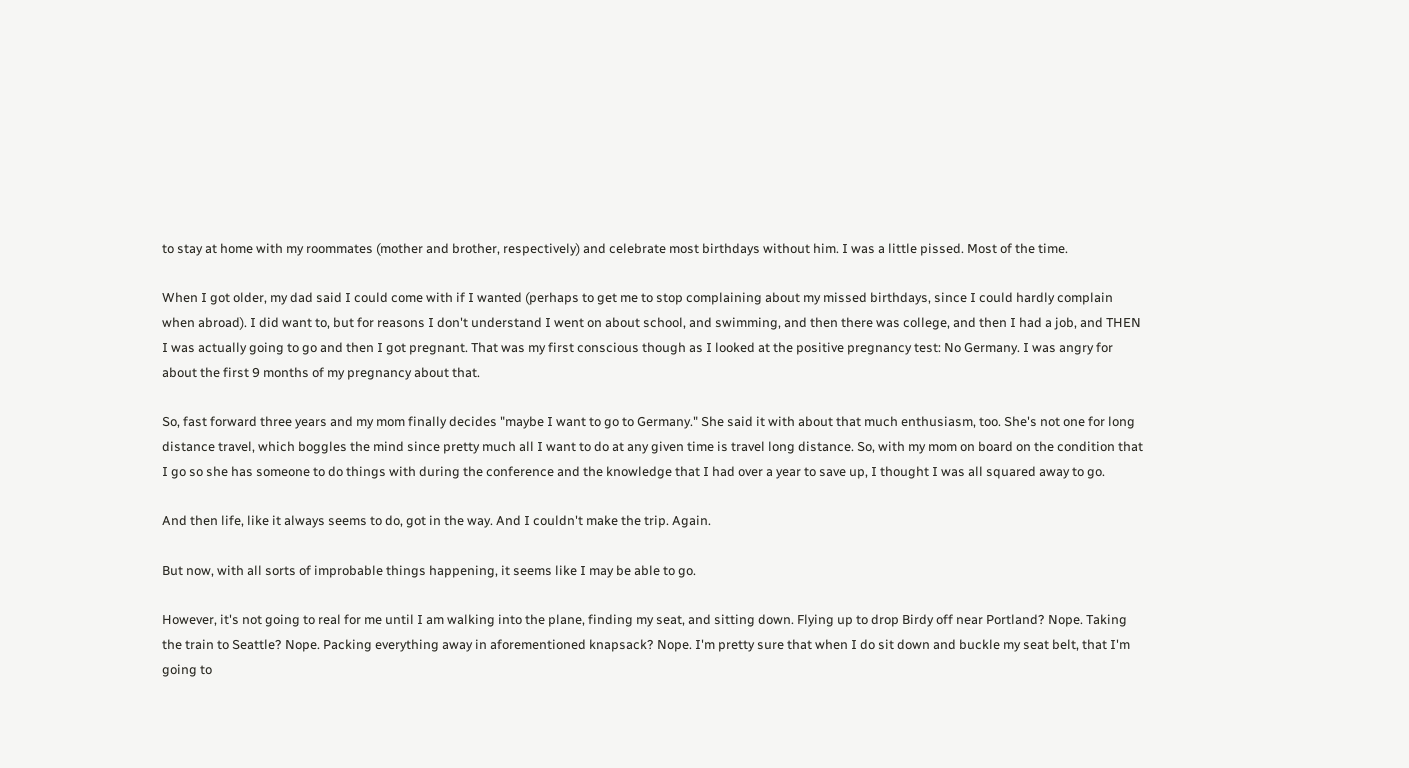to stay at home with my roommates (mother and brother, respectively) and celebrate most birthdays without him. I was a little pissed. Most of the time.

When I got older, my dad said I could come with if I wanted (perhaps to get me to stop complaining about my missed birthdays, since I could hardly complain when abroad). I did want to, but for reasons I don't understand I went on about school, and swimming, and then there was college, and then I had a job, and THEN I was actually going to go and then I got pregnant. That was my first conscious though as I looked at the positive pregnancy test: No Germany. I was angry for about the first 9 months of my pregnancy about that.

So, fast forward three years and my mom finally decides "maybe I want to go to Germany." She said it with about that much enthusiasm, too. She's not one for long distance travel, which boggles the mind since pretty much all I want to do at any given time is travel long distance. So, with my mom on board on the condition that I go so she has someone to do things with during the conference and the knowledge that I had over a year to save up, I thought I was all squared away to go.

And then life, like it always seems to do, got in the way. And I couldn't make the trip. Again.

But now, with all sorts of improbable things happening, it seems like I may be able to go.

However, it's not going to real for me until I am walking into the plane, finding my seat, and sitting down. Flying up to drop Birdy off near Portland? Nope. Taking the train to Seattle? Nope. Packing everything away in aforementioned knapsack? Nope. I'm pretty sure that when I do sit down and buckle my seat belt, that I'm going to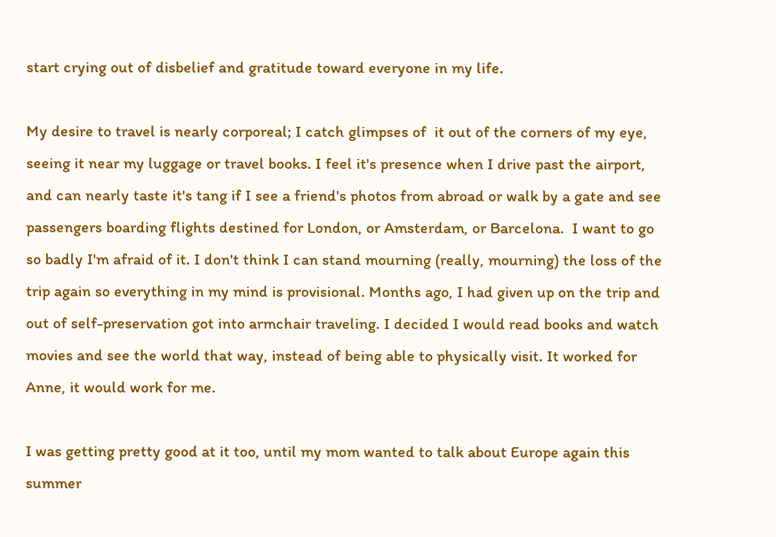start crying out of disbelief and gratitude toward everyone in my life.

My desire to travel is nearly corporeal; I catch glimpses of  it out of the corners of my eye, seeing it near my luggage or travel books. I feel it's presence when I drive past the airport, and can nearly taste it's tang if I see a friend's photos from abroad or walk by a gate and see passengers boarding flights destined for London, or Amsterdam, or Barcelona.  I want to go so badly I'm afraid of it. I don't think I can stand mourning (really, mourning) the loss of the trip again so everything in my mind is provisional. Months ago, I had given up on the trip and out of self-preservation got into armchair traveling. I decided I would read books and watch movies and see the world that way, instead of being able to physically visit. It worked for Anne, it would work for me.

I was getting pretty good at it too, until my mom wanted to talk about Europe again this summer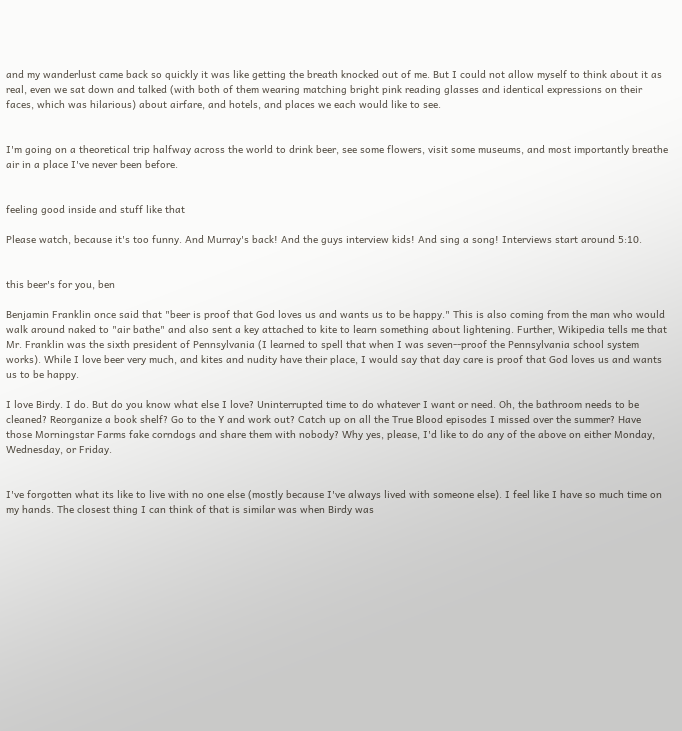and my wanderlust came back so quickly it was like getting the breath knocked out of me. But I could not allow myself to think about it as real, even we sat down and talked (with both of them wearing matching bright pink reading glasses and identical expressions on their faces, which was hilarious) about airfare, and hotels, and places we each would like to see.


I'm going on a theoretical trip halfway across the world to drink beer, see some flowers, visit some museums, and most importantly breathe air in a place I've never been before.


feeling good inside and stuff like that

Please watch, because it's too funny. And Murray's back! And the guys interview kids! And sing a song! Interviews start around 5:10.


this beer's for you, ben

Benjamin Franklin once said that "beer is proof that God loves us and wants us to be happy." This is also coming from the man who would walk around naked to "air bathe" and also sent a key attached to kite to learn something about lightening. Further, Wikipedia tells me that Mr. Franklin was the sixth president of Pennsylvania (I learned to spell that when I was seven--proof the Pennsylvania school system works). While I love beer very much, and kites and nudity have their place, I would say that day care is proof that God loves us and wants us to be happy.

I love Birdy. I do. But do you know what else I love? Uninterrupted time to do whatever I want or need. Oh, the bathroom needs to be cleaned? Reorganize a book shelf? Go to the Y and work out? Catch up on all the True Blood episodes I missed over the summer? Have those Morningstar Farms fake corndogs and share them with nobody? Why yes, please, I'd like to do any of the above on either Monday, Wednesday, or Friday.


I've forgotten what its like to live with no one else (mostly because I've always lived with someone else). I feel like I have so much time on my hands. The closest thing I can think of that is similar was when Birdy was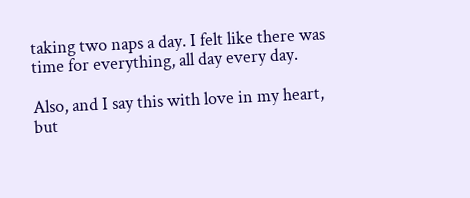taking two naps a day. I felt like there was time for everything, all day every day.

Also, and I say this with love in my heart, but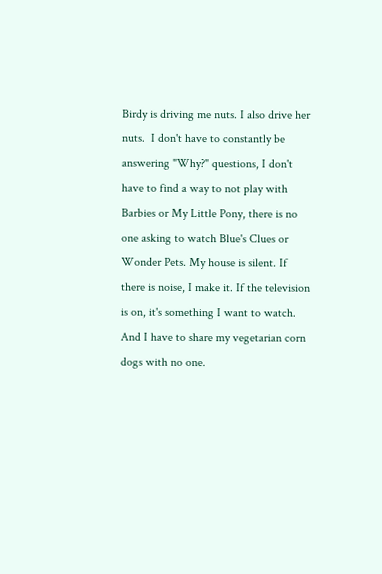Birdy is driving me nuts. I also drive her nuts.  I don't have to constantly be answering "Why?" questions, I don't have to find a way to not play with Barbies or My Little Pony, there is no one asking to watch Blue's Clues or Wonder Pets. My house is silent. If there is noise, I make it. If the television is on, it's something I want to watch. And I have to share my vegetarian corn dogs with no one.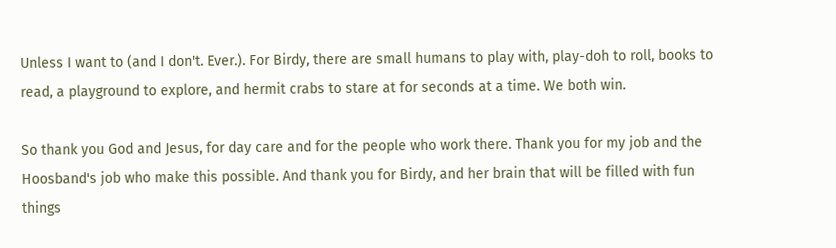Unless I want to (and I don't. Ever.). For Birdy, there are small humans to play with, play-doh to roll, books to read, a playground to explore, and hermit crabs to stare at for seconds at a time. We both win.

So thank you God and Jesus, for day care and for the people who work there. Thank you for my job and the Hoosband's job who make this possible. And thank you for Birdy, and her brain that will be filled with fun things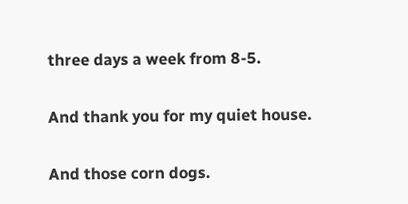three days a week from 8-5.

And thank you for my quiet house.

And those corn dogs.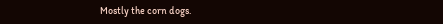Mostly the corn dogs.